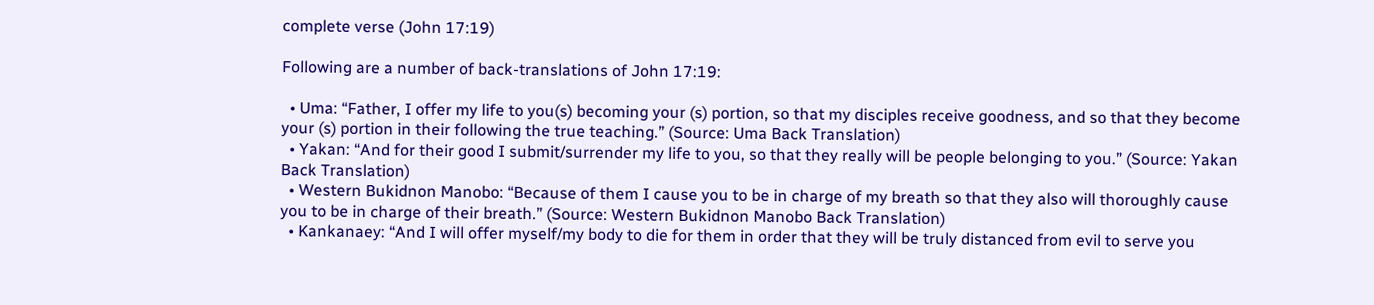complete verse (John 17:19)

Following are a number of back-translations of John 17:19:

  • Uma: “Father, I offer my life to you(s) becoming your (s) portion, so that my disciples receive goodness, and so that they become your (s) portion in their following the true teaching.” (Source: Uma Back Translation)
  • Yakan: “And for their good I submit/surrender my life to you, so that they really will be people belonging to you.” (Source: Yakan Back Translation)
  • Western Bukidnon Manobo: “Because of them I cause you to be in charge of my breath so that they also will thoroughly cause you to be in charge of their breath.” (Source: Western Bukidnon Manobo Back Translation)
  • Kankanaey: “And I will offer myself/my body to die for them in order that they will be truly distanced from evil to serve you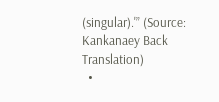(singular).'” (Source: Kankanaey Back Translation)
  •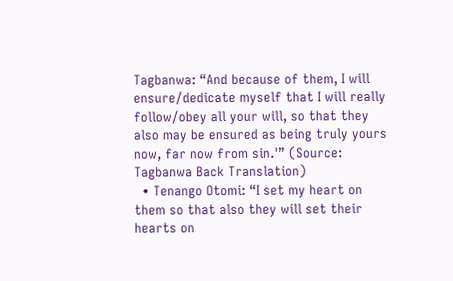Tagbanwa: “And because of them, I will ensure/dedicate myself that I will really follow/obey all your will, so that they also may be ensured as being truly yours now, far now from sin.'” (Source: Tagbanwa Back Translation)
  • Tenango Otomi: “I set my heart on them so that also they will set their hearts on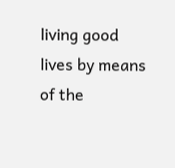living good lives by means of the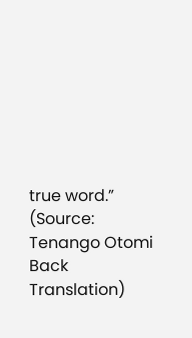true word.” (Source: Tenango Otomi Back Translation)